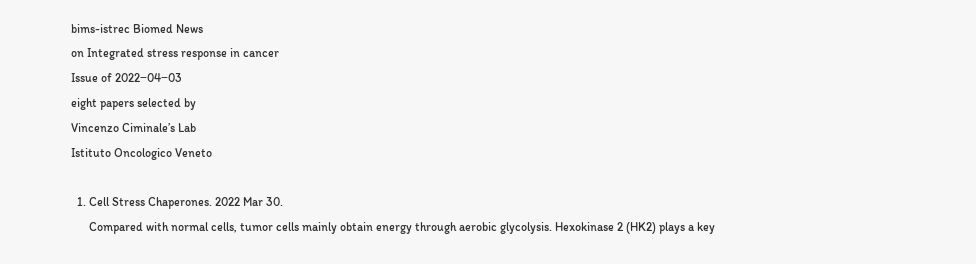bims-istrec Biomed News
on Integrated stress response in cancer
Issue of 2022‒04‒03
eight papers selected by
Vincenzo Ciminale’s Lab
Istituto Oncologico Veneto

  1. Cell Stress Chaperones. 2022 Mar 30.
      Compared with normal cells, tumor cells mainly obtain energy through aerobic glycolysis. Hexokinase 2 (HK2) plays a key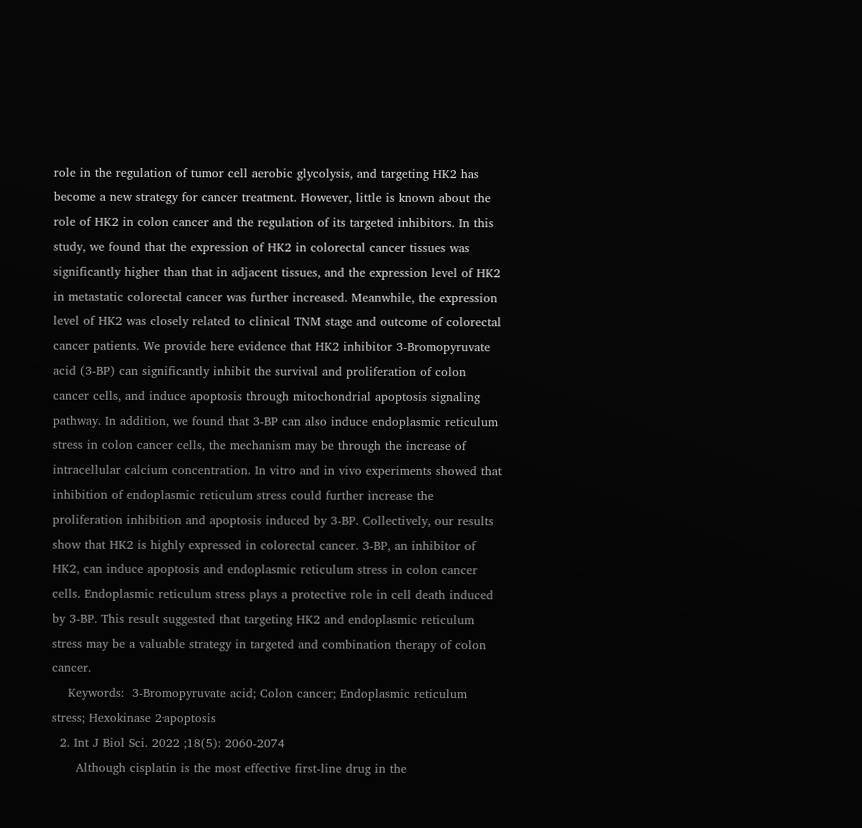role in the regulation of tumor cell aerobic glycolysis, and targeting HK2 has become a new strategy for cancer treatment. However, little is known about the role of HK2 in colon cancer and the regulation of its targeted inhibitors. In this study, we found that the expression of HK2 in colorectal cancer tissues was significantly higher than that in adjacent tissues, and the expression level of HK2 in metastatic colorectal cancer was further increased. Meanwhile, the expression level of HK2 was closely related to clinical TNM stage and outcome of colorectal cancer patients. We provide here evidence that HK2 inhibitor 3-Bromopyruvate acid (3-BP) can significantly inhibit the survival and proliferation of colon cancer cells, and induce apoptosis through mitochondrial apoptosis signaling pathway. In addition, we found that 3-BP can also induce endoplasmic reticulum stress in colon cancer cells, the mechanism may be through the increase of intracellular calcium concentration. In vitro and in vivo experiments showed that inhibition of endoplasmic reticulum stress could further increase the proliferation inhibition and apoptosis induced by 3-BP. Collectively, our results show that HK2 is highly expressed in colorectal cancer. 3-BP, an inhibitor of HK2, can induce apoptosis and endoplasmic reticulum stress in colon cancer cells. Endoplasmic reticulum stress plays a protective role in cell death induced by 3-BP. This result suggested that targeting HK2 and endoplasmic reticulum stress may be a valuable strategy in targeted and combination therapy of colon cancer.
    Keywords:  3-Bromopyruvate acid; Colon cancer; Endoplasmic reticulum stress; Hexokinase 2·apoptosis
  2. Int J Biol Sci. 2022 ;18(5): 2060-2074
      Although cisplatin is the most effective first-line drug in the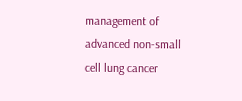management of advanced non-small cell lung cancer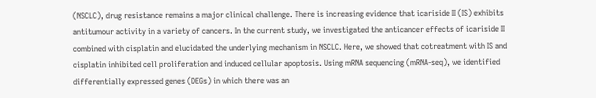(NSCLC), drug resistance remains a major clinical challenge. There is increasing evidence that icariside II (IS) exhibits antitumour activity in a variety of cancers. In the current study, we investigated the anticancer effects of icariside II combined with cisplatin and elucidated the underlying mechanism in NSCLC. Here, we showed that cotreatment with IS and cisplatin inhibited cell proliferation and induced cellular apoptosis. Using mRNA sequencing (mRNA-seq), we identified differentially expressed genes (DEGs) in which there was an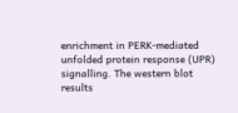enrichment in PERK-mediated unfolded protein response (UPR) signalling. The western blot results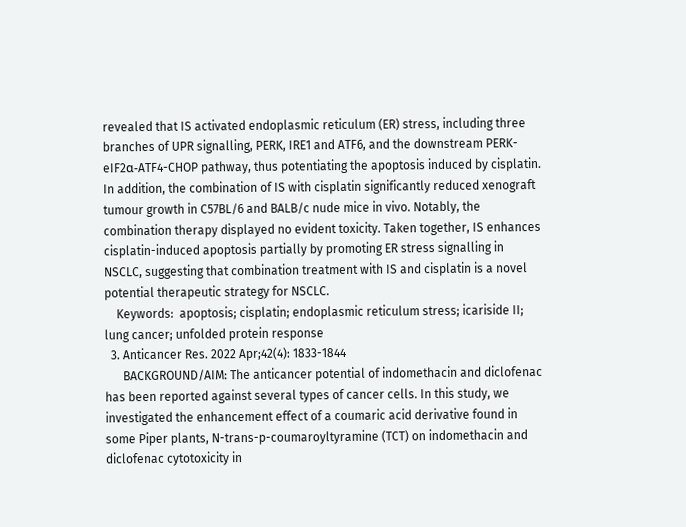revealed that IS activated endoplasmic reticulum (ER) stress, including three branches of UPR signalling, PERK, IRE1 and ATF6, and the downstream PERK-eIF2α-ATF4-CHOP pathway, thus potentiating the apoptosis induced by cisplatin. In addition, the combination of IS with cisplatin significantly reduced xenograft tumour growth in C57BL/6 and BALB/c nude mice in vivo. Notably, the combination therapy displayed no evident toxicity. Taken together, IS enhances cisplatin-induced apoptosis partially by promoting ER stress signalling in NSCLC, suggesting that combination treatment with IS and cisplatin is a novel potential therapeutic strategy for NSCLC.
    Keywords:  apoptosis; cisplatin; endoplasmic reticulum stress; icariside II; lung cancer; unfolded protein response
  3. Anticancer Res. 2022 Apr;42(4): 1833-1844
      BACKGROUND/AIM: The anticancer potential of indomethacin and diclofenac has been reported against several types of cancer cells. In this study, we investigated the enhancement effect of a coumaric acid derivative found in some Piper plants, N-trans-p-coumaroyltyramine (TCT) on indomethacin and diclofenac cytotoxicity in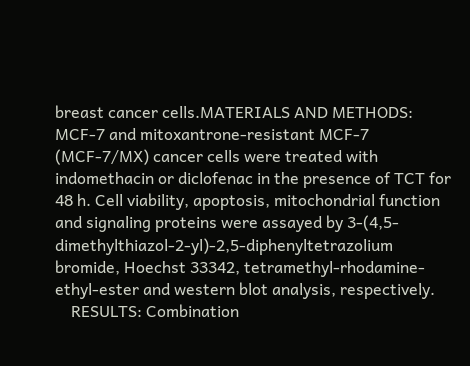breast cancer cells.MATERIALS AND METHODS: MCF-7 and mitoxantrone-resistant MCF-7 (MCF-7/MX) cancer cells were treated with indomethacin or diclofenac in the presence of TCT for 48 h. Cell viability, apoptosis, mitochondrial function and signaling proteins were assayed by 3-(4,5-dimethylthiazol-2-yl)-2,5-diphenyltetrazolium bromide, Hoechst 33342, tetramethyl-rhodamine-ethyl-ester and western blot analysis, respectively.
    RESULTS: Combination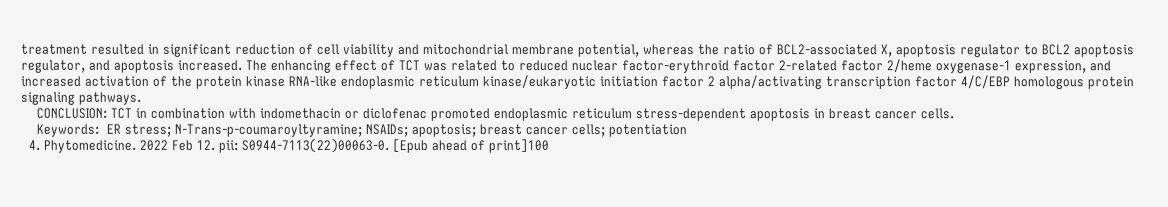treatment resulted in significant reduction of cell viability and mitochondrial membrane potential, whereas the ratio of BCL2-associated X, apoptosis regulator to BCL2 apoptosis regulator, and apoptosis increased. The enhancing effect of TCT was related to reduced nuclear factor-erythroid factor 2-related factor 2/heme oxygenase-1 expression, and increased activation of the protein kinase RNA-like endoplasmic reticulum kinase/eukaryotic initiation factor 2 alpha/activating transcription factor 4/C/EBP homologous protein signaling pathways.
    CONCLUSION: TCT in combination with indomethacin or diclofenac promoted endoplasmic reticulum stress-dependent apoptosis in breast cancer cells.
    Keywords:  ER stress; N-Trans-p-coumaroyltyramine; NSAIDs; apoptosis; breast cancer cells; potentiation
  4. Phytomedicine. 2022 Feb 12. pii: S0944-7113(22)00063-0. [Epub ahead of print]100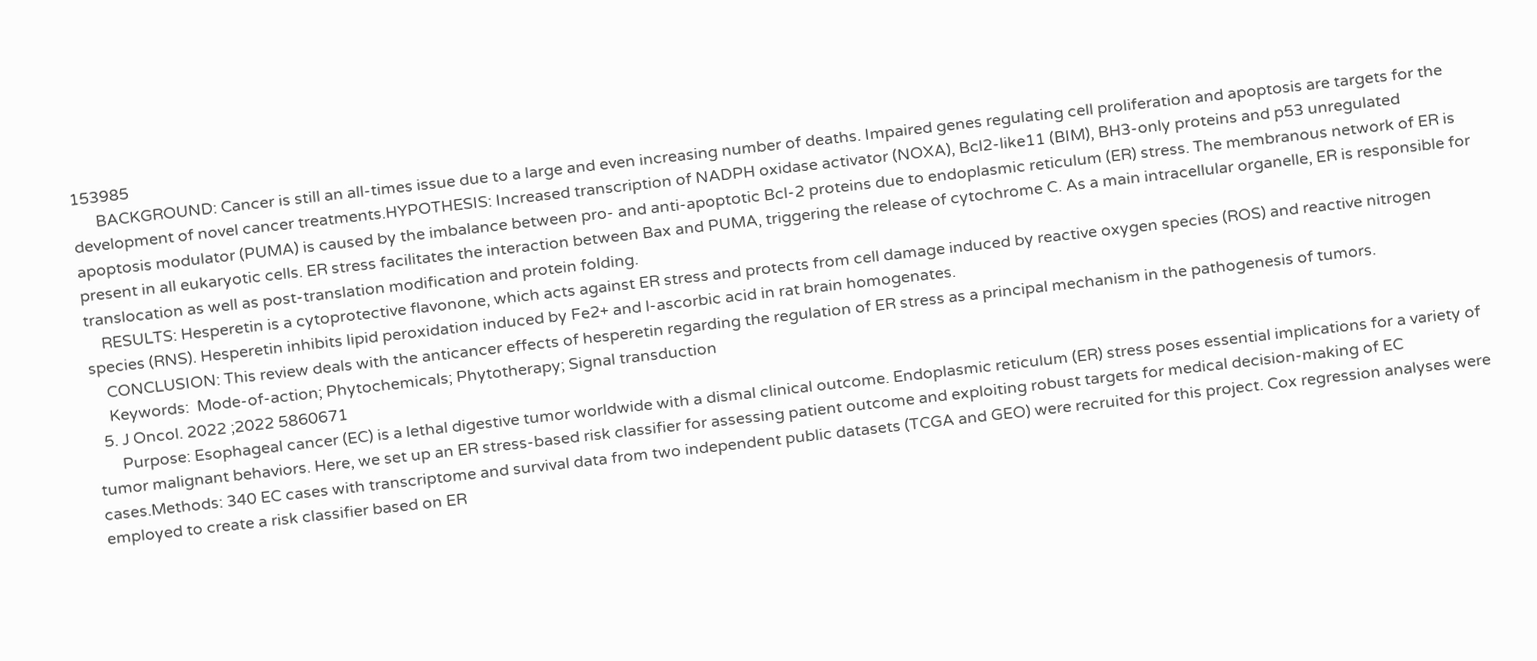153985
      BACKGROUND: Cancer is still an all-times issue due to a large and even increasing number of deaths. Impaired genes regulating cell proliferation and apoptosis are targets for the development of novel cancer treatments.HYPOTHESIS: Increased transcription of NADPH oxidase activator (NOXA), Bcl2-like11 (BIM), BH3-only proteins and p53 unregulated apoptosis modulator (PUMA) is caused by the imbalance between pro- and anti-apoptotic Bcl-2 proteins due to endoplasmic reticulum (ER) stress. The membranous network of ER is present in all eukaryotic cells. ER stress facilitates the interaction between Bax and PUMA, triggering the release of cytochrome C. As a main intracellular organelle, ER is responsible for translocation as well as post-translation modification and protein folding.
    RESULTS: Hesperetin is a cytoprotective flavonone, which acts against ER stress and protects from cell damage induced by reactive oxygen species (ROS) and reactive nitrogen species (RNS). Hesperetin inhibits lipid peroxidation induced by Fe2+ and l-ascorbic acid in rat brain homogenates.
    CONCLUSION: This review deals with the anticancer effects of hesperetin regarding the regulation of ER stress as a principal mechanism in the pathogenesis of tumors.
    Keywords:  Mode-of-action; Phytochemicals; Phytotherapy; Signal transduction
  5. J Oncol. 2022 ;2022 5860671
      Purpose: Esophageal cancer (EC) is a lethal digestive tumor worldwide with a dismal clinical outcome. Endoplasmic reticulum (ER) stress poses essential implications for a variety of tumor malignant behaviors. Here, we set up an ER stress-based risk classifier for assessing patient outcome and exploiting robust targets for medical decision-making of EC cases.Methods: 340 EC cases with transcriptome and survival data from two independent public datasets (TCGA and GEO) were recruited for this project. Cox regression analyses were employed to create a risk classifier based on ER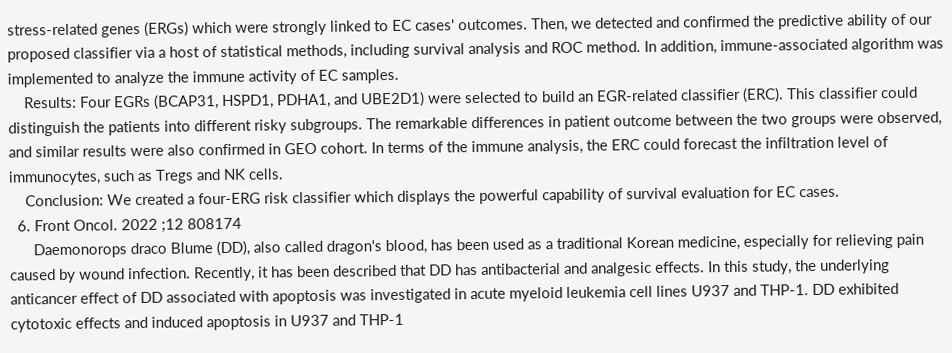stress-related genes (ERGs) which were strongly linked to EC cases' outcomes. Then, we detected and confirmed the predictive ability of our proposed classifier via a host of statistical methods, including survival analysis and ROC method. In addition, immune-associated algorithm was implemented to analyze the immune activity of EC samples.
    Results: Four EGRs (BCAP31, HSPD1, PDHA1, and UBE2D1) were selected to build an EGR-related classifier (ERC). This classifier could distinguish the patients into different risky subgroups. The remarkable differences in patient outcome between the two groups were observed, and similar results were also confirmed in GEO cohort. In terms of the immune analysis, the ERC could forecast the infiltration level of immunocytes, such as Tregs and NK cells.
    Conclusion: We created a four-ERG risk classifier which displays the powerful capability of survival evaluation for EC cases.
  6. Front Oncol. 2022 ;12 808174
      Daemonorops draco Blume (DD), also called dragon's blood, has been used as a traditional Korean medicine, especially for relieving pain caused by wound infection. Recently, it has been described that DD has antibacterial and analgesic effects. In this study, the underlying anticancer effect of DD associated with apoptosis was investigated in acute myeloid leukemia cell lines U937 and THP-1. DD exhibited cytotoxic effects and induced apoptosis in U937 and THP-1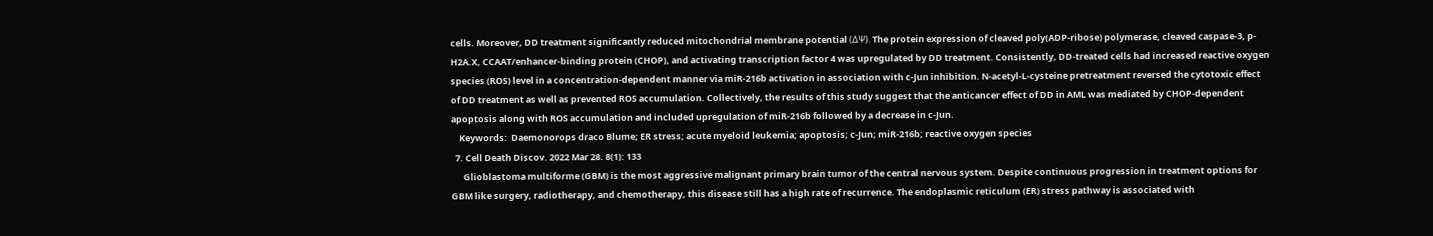cells. Moreover, DD treatment significantly reduced mitochondrial membrane potential (ΔΨ). The protein expression of cleaved poly(ADP-ribose) polymerase, cleaved caspase-3, p-H2A.X, CCAAT/enhancer-binding protein (CHOP), and activating transcription factor 4 was upregulated by DD treatment. Consistently, DD-treated cells had increased reactive oxygen species (ROS) level in a concentration-dependent manner via miR-216b activation in association with c-Jun inhibition. N-acetyl-L-cysteine pretreatment reversed the cytotoxic effect of DD treatment as well as prevented ROS accumulation. Collectively, the results of this study suggest that the anticancer effect of DD in AML was mediated by CHOP-dependent apoptosis along with ROS accumulation and included upregulation of miR-216b followed by a decrease in c-Jun.
    Keywords:  Daemonorops draco Blume; ER stress; acute myeloid leukemia; apoptosis; c-Jun; miR-216b; reactive oxygen species
  7. Cell Death Discov. 2022 Mar 28. 8(1): 133
      Glioblastoma multiforme (GBM) is the most aggressive malignant primary brain tumor of the central nervous system. Despite continuous progression in treatment options for GBM like surgery, radiotherapy, and chemotherapy, this disease still has a high rate of recurrence. The endoplasmic reticulum (ER) stress pathway is associated with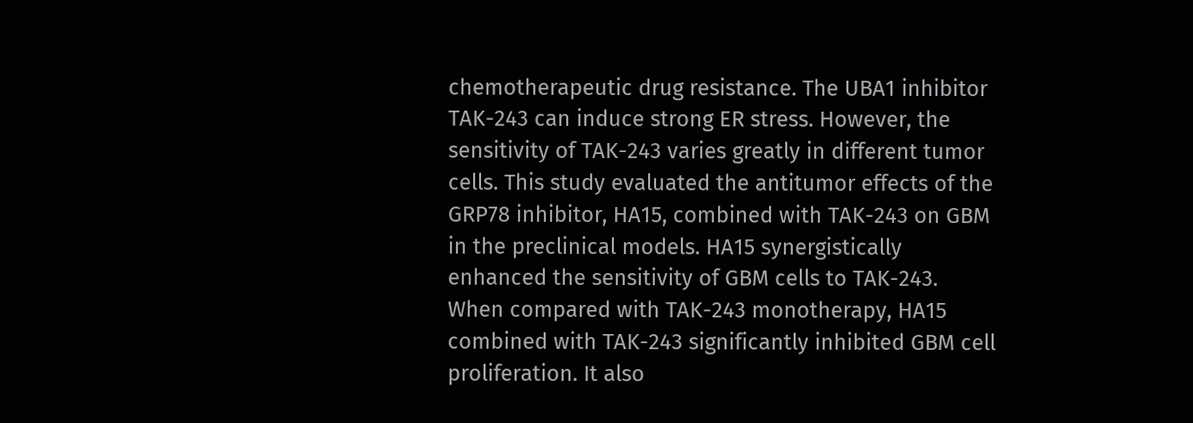chemotherapeutic drug resistance. The UBA1 inhibitor TAK-243 can induce strong ER stress. However, the sensitivity of TAK-243 varies greatly in different tumor cells. This study evaluated the antitumor effects of the GRP78 inhibitor, HA15, combined with TAK-243 on GBM in the preclinical models. HA15 synergistically enhanced the sensitivity of GBM cells to TAK-243. When compared with TAK-243 monotherapy, HA15 combined with TAK-243 significantly inhibited GBM cell proliferation. It also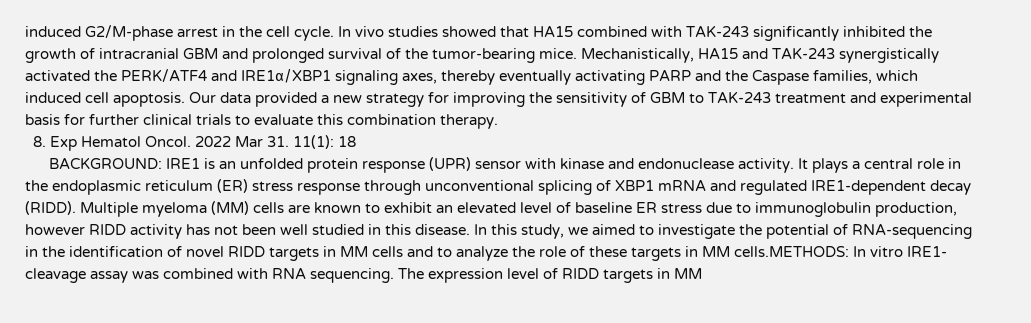induced G2/M-phase arrest in the cell cycle. In vivo studies showed that HA15 combined with TAK-243 significantly inhibited the growth of intracranial GBM and prolonged survival of the tumor-bearing mice. Mechanistically, HA15 and TAK-243 synergistically activated the PERK/ATF4 and IRE1α/XBP1 signaling axes, thereby eventually activating PARP and the Caspase families, which induced cell apoptosis. Our data provided a new strategy for improving the sensitivity of GBM to TAK-243 treatment and experimental basis for further clinical trials to evaluate this combination therapy.
  8. Exp Hematol Oncol. 2022 Mar 31. 11(1): 18
      BACKGROUND: IRE1 is an unfolded protein response (UPR) sensor with kinase and endonuclease activity. It plays a central role in the endoplasmic reticulum (ER) stress response through unconventional splicing of XBP1 mRNA and regulated IRE1-dependent decay (RIDD). Multiple myeloma (MM) cells are known to exhibit an elevated level of baseline ER stress due to immunoglobulin production, however RIDD activity has not been well studied in this disease. In this study, we aimed to investigate the potential of RNA-sequencing in the identification of novel RIDD targets in MM cells and to analyze the role of these targets in MM cells.METHODS: In vitro IRE1-cleavage assay was combined with RNA sequencing. The expression level of RIDD targets in MM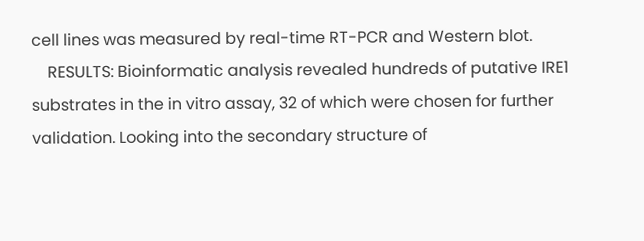cell lines was measured by real-time RT-PCR and Western blot.
    RESULTS: Bioinformatic analysis revealed hundreds of putative IRE1 substrates in the in vitro assay, 32 of which were chosen for further validation. Looking into the secondary structure of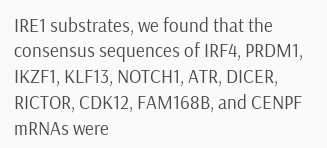IRE1 substrates, we found that the consensus sequences of IRF4, PRDM1, IKZF1, KLF13, NOTCH1, ATR, DICER, RICTOR, CDK12, FAM168B, and CENPF mRNAs were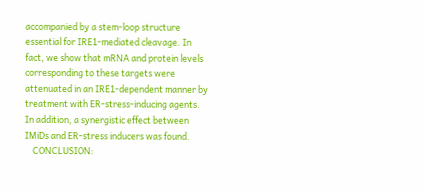accompanied by a stem-loop structure essential for IRE1-mediated cleavage. In fact, we show that mRNA and protein levels corresponding to these targets were attenuated in an IRE1-dependent manner by treatment with ER-stress-inducing agents. In addition, a synergistic effect between IMiDs and ER-stress inducers was found.
    CONCLUSION: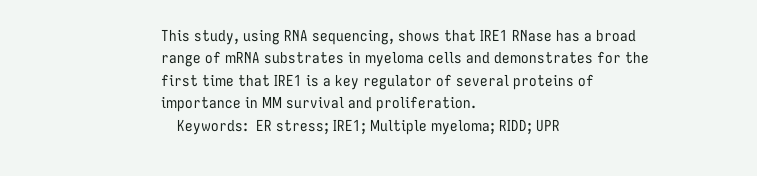This study, using RNA sequencing, shows that IRE1 RNase has a broad range of mRNA substrates in myeloma cells and demonstrates for the first time that IRE1 is a key regulator of several proteins of importance in MM survival and proliferation.
    Keywords:  ER stress; IRE1; Multiple myeloma; RIDD; UPR